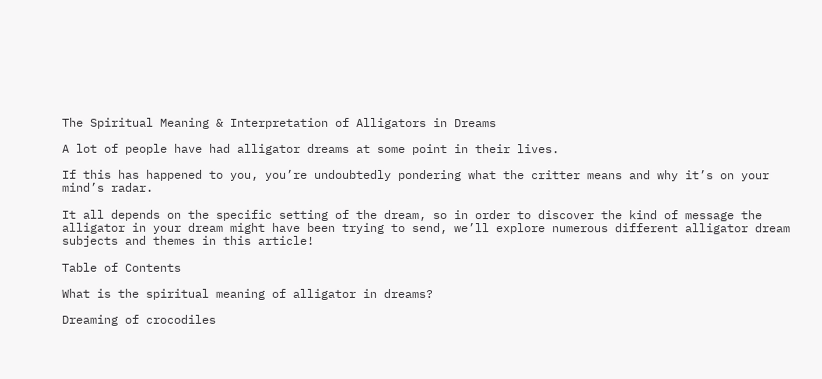The Spiritual Meaning & Interpretation of Alligators in Dreams

A lot of people have had alligator dreams at some point in their lives.

If this has happened to you, you’re undoubtedly pondering what the critter means and why it’s on your mind’s radar.

It all depends on the specific setting of the dream, so in order to discover the kind of message the alligator in your dream might have been trying to send, we’ll explore numerous different alligator dream subjects and themes in this article!

Table of Contents

What is the spiritual meaning of alligator in dreams?

Dreaming of crocodiles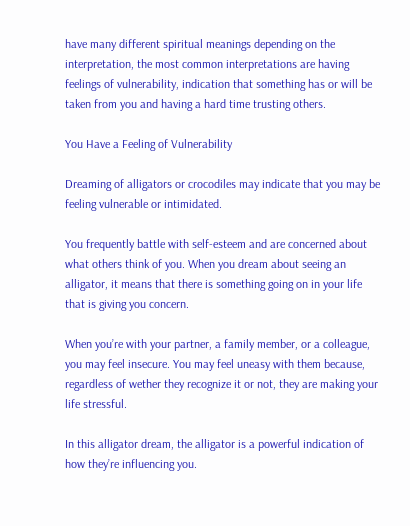have many different spiritual meanings depending on the interpretation, the most common interpretations are having feelings of vulnerability, indication that something has or will be taken from you and having a hard time trusting others.

You Have a Feeling of Vulnerability

Dreaming of alligators or crocodiles may indicate that you may be feeling vulnerable or intimidated.

You frequently battle with self-esteem and are concerned about what others think of you. When you dream about seeing an alligator, it means that there is something going on in your life that is giving you concern.

When you’re with your partner, a family member, or a colleague, you may feel insecure. You may feel uneasy with them because, regardless of wether they recognize it or not, they are making your life stressful.

In this alligator dream, the alligator is a powerful indication of how they’re influencing you.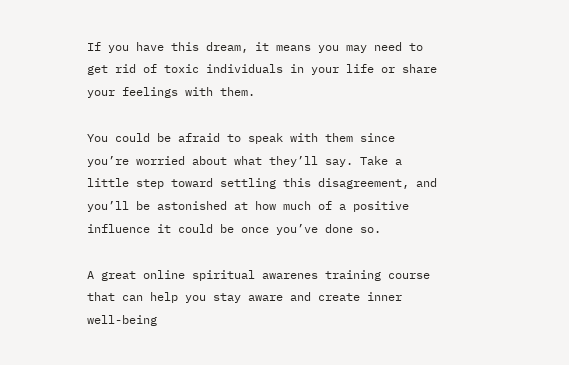If you have this dream, it means you may need to get rid of toxic individuals in your life or share your feelings with them.

You could be afraid to speak with them since you’re worried about what they’ll say. Take a little step toward settling this disagreement, and you’ll be astonished at how much of a positive influence it could be once you’ve done so.

A great online spiritual awarenes training course that can help you stay aware and create inner well-being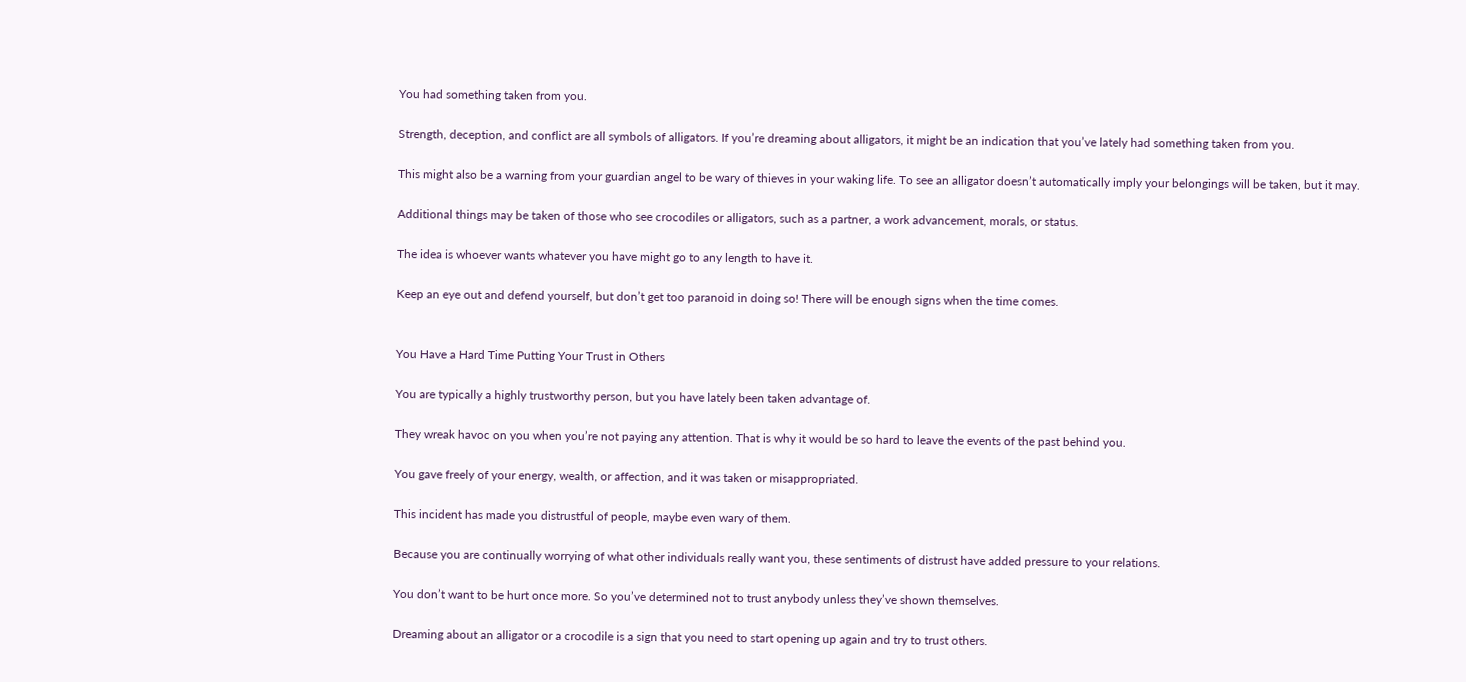You had something taken from you.

Strength, deception, and conflict are all symbols of alligators. If you’re dreaming about alligators, it might be an indication that you’ve lately had something taken from you.

This might also be a warning from your guardian angel to be wary of thieves in your waking life. To see an alligator doesn’t automatically imply your belongings will be taken, but it may.

Additional things may be taken of those who see crocodiles or alligators, such as a partner, a work advancement, morals, or status.

The idea is whoever wants whatever you have might go to any length to have it.

Keep an eye out and defend yourself, but don’t get too paranoid in doing so! There will be enough signs when the time comes.


You Have a Hard Time Putting Your Trust in Others

You are typically a highly trustworthy person, but you have lately been taken advantage of.

They wreak havoc on you when you’re not paying any attention. That is why it would be so hard to leave the events of the past behind you.

You gave freely of your energy, wealth, or affection, and it was taken or misappropriated.

This incident has made you distrustful of people, maybe even wary of them.

Because you are continually worrying of what other individuals really want you, these sentiments of distrust have added pressure to your relations.

You don’t want to be hurt once more. So you’ve determined not to trust anybody unless they’ve shown themselves.

Dreaming about an alligator or a crocodile is a sign that you need to start opening up again and try to trust others.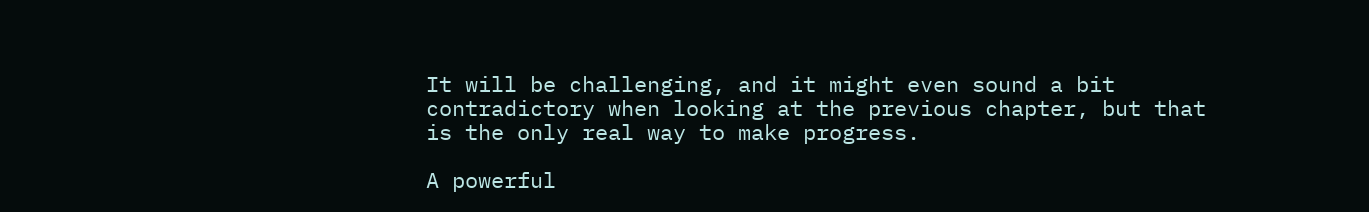It will be challenging, and it might even sound a bit contradictory when looking at the previous chapter, but that is the only real way to make progress.

A powerful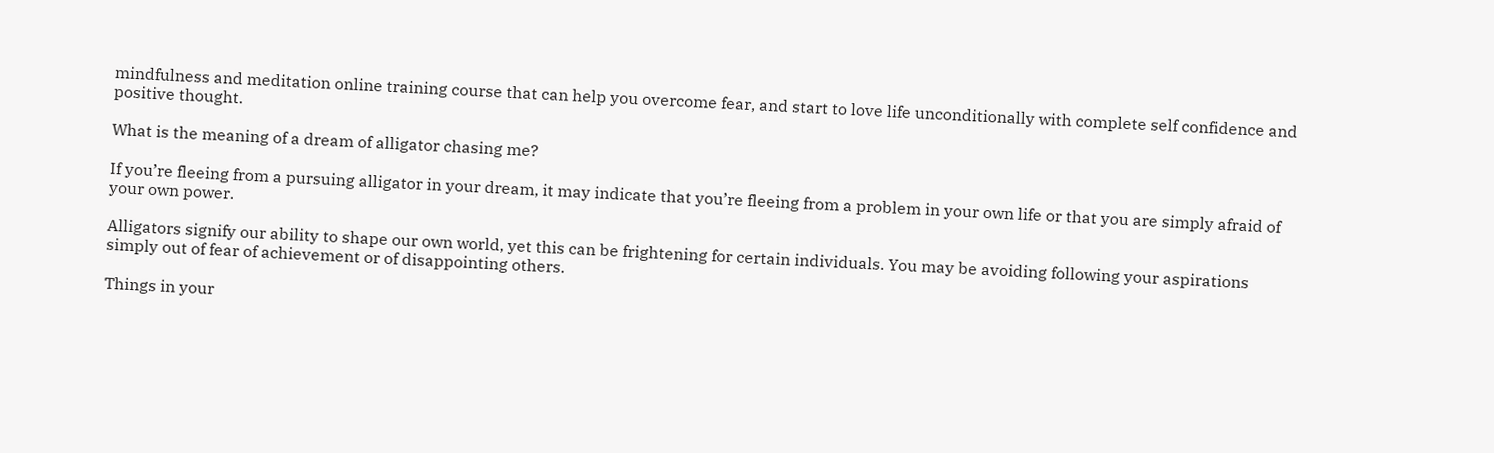mindfulness and meditation online training course that can help you overcome fear, and start to love life unconditionally with complete self confidence and positive thought.

What is the meaning of a dream of alligator chasing me?

If you’re fleeing from a pursuing alligator in your dream, it may indicate that you’re fleeing from a problem in your own life or that you are simply afraid of your own power.

Alligators signify our ability to shape our own world, yet this can be frightening for certain individuals. You may be avoiding following your aspirations simply out of fear of achievement or of disappointing others.

Things in your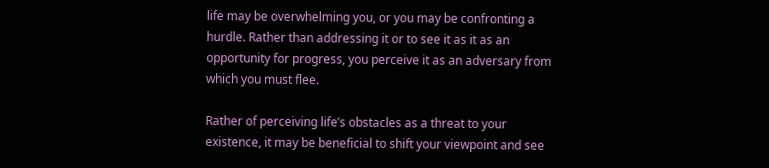life may be overwhelming you, or you may be confronting a hurdle. Rather than addressing it or to see it as it as an opportunity for progress, you perceive it as an adversary from which you must flee.

Rather of perceiving life’s obstacles as a threat to your existence, it may be beneficial to shift your viewpoint and see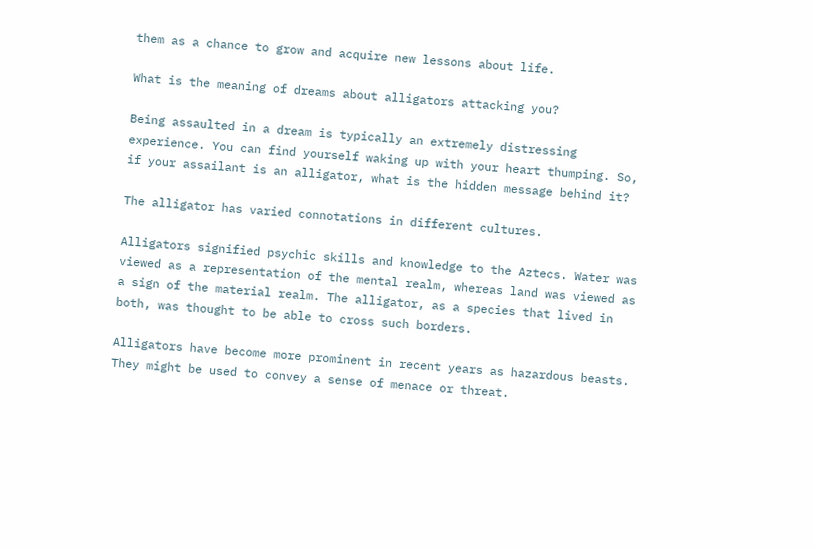them as a chance to grow and acquire new lessons about life.

What is the meaning of dreams about alligators attacking you?

Being assaulted in a dream is typically an extremely distressing experience. You can find yourself waking up with your heart thumping. So, if your assailant is an alligator, what is the hidden message behind it?

The alligator has varied connotations in different cultures.

Alligators signified psychic skills and knowledge to the Aztecs. Water was viewed as a representation of the mental realm, whereas land was viewed as a sign of the material realm. The alligator, as a species that lived in both, was thought to be able to cross such borders.

Alligators have become more prominent in recent years as hazardous beasts. They might be used to convey a sense of menace or threat.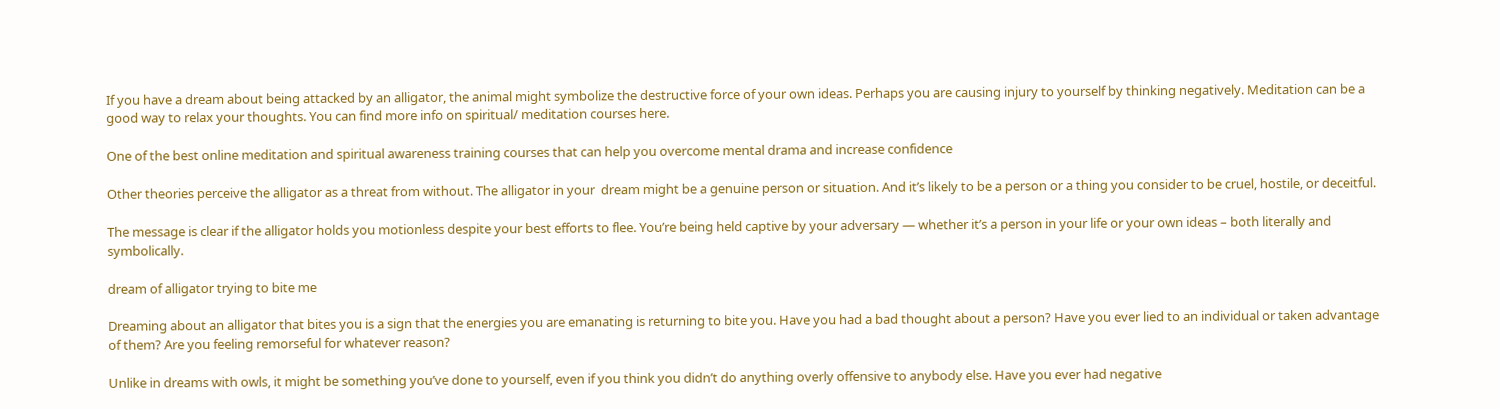If you have a dream about being attacked by an alligator, the animal might symbolize the destructive force of your own ideas. Perhaps you are causing injury to yourself by thinking negatively. Meditation can be a good way to relax your thoughts. You can find more info on spiritual/ meditation courses here.

One of the best online meditation and spiritual awareness training courses that can help you overcome mental drama and increase confidence

Other theories perceive the alligator as a threat from without. The alligator in your  dream might be a genuine person or situation. And it’s likely to be a person or a thing you consider to be cruel, hostile, or deceitful.

The message is clear if the alligator holds you motionless despite your best efforts to flee. You’re being held captive by your adversary — whether it’s a person in your life or your own ideas – both literally and symbolically.

dream of alligator trying to bite me

Dreaming about an alligator that bites you is a sign that the energies you are emanating is returning to bite you. Have you had a bad thought about a person? Have you ever lied to an individual or taken advantage of them? Are you feeling remorseful for whatever reason?

Unlike in dreams with owls, it might be something you’ve done to yourself, even if you think you didn’t do anything overly offensive to anybody else. Have you ever had negative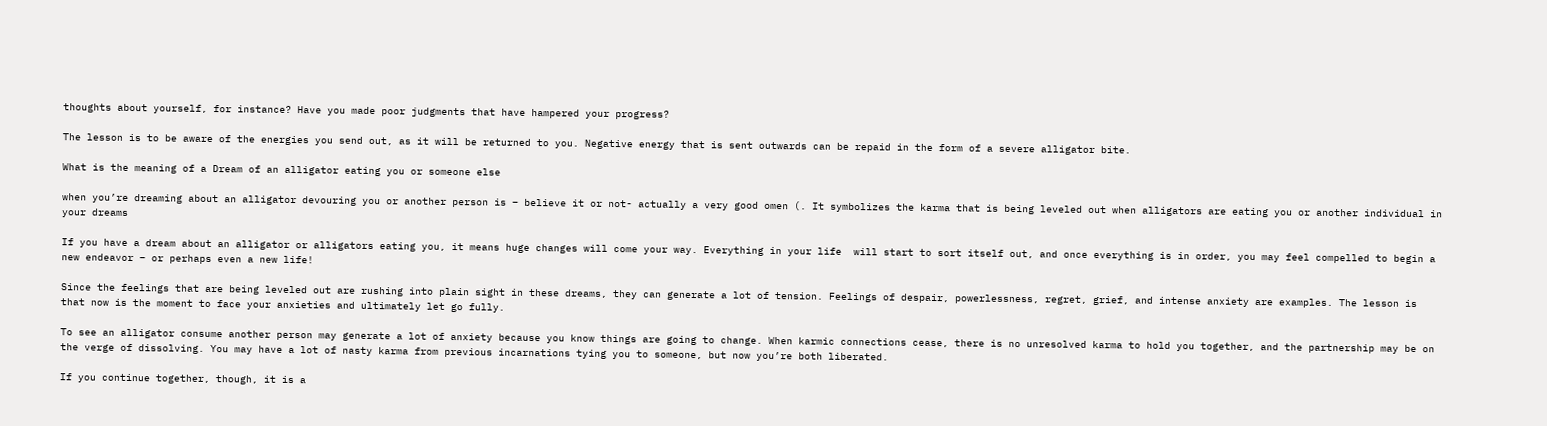thoughts about yourself, for instance? Have you made poor judgments that have hampered your progress?

The lesson is to be aware of the energies you send out, as it will be returned to you. Negative energy that is sent outwards can be repaid in the form of a severe alligator bite.

What is the meaning of a Dream of an alligator eating you or someone else

when you’re dreaming about an alligator devouring you or another person is – believe it or not- actually a very good omen (. It symbolizes the karma that is being leveled out when alligators are eating you or another individual in your dreams

If you have a dream about an alligator or alligators eating you, it means huge changes will come your way. Everything in your life  will start to sort itself out, and once everything is in order, you may feel compelled to begin a new endeavor – or perhaps even a new life!

Since the feelings that are being leveled out are rushing into plain sight in these dreams, they can generate a lot of tension. Feelings of despair, powerlessness, regret, grief, and intense anxiety are examples. The lesson is that now is the moment to face your anxieties and ultimately let go fully.

To see an alligator consume another person may generate a lot of anxiety because you know things are going to change. When karmic connections cease, there is no unresolved karma to hold you together, and the partnership may be on the verge of dissolving. You may have a lot of nasty karma from previous incarnations tying you to someone, but now you’re both liberated.

If you continue together, though, it is a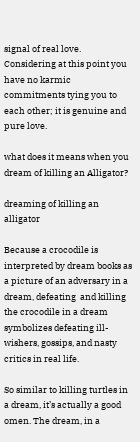signal of real love. Considering at this point you have no karmic commitments tying you to each other; it is genuine and pure love.

what does it means when you dream of killing an Alligator?

dreaming of killing an alligator

Because a crocodile is interpreted by dream books as a picture of an adversary in a dream, defeating  and killing the crocodile in a dream symbolizes defeating ill-wishers, gossips, and nasty critics in real life.

So similar to killing turtles in a dream, it’s actually a good omen. The dream, in a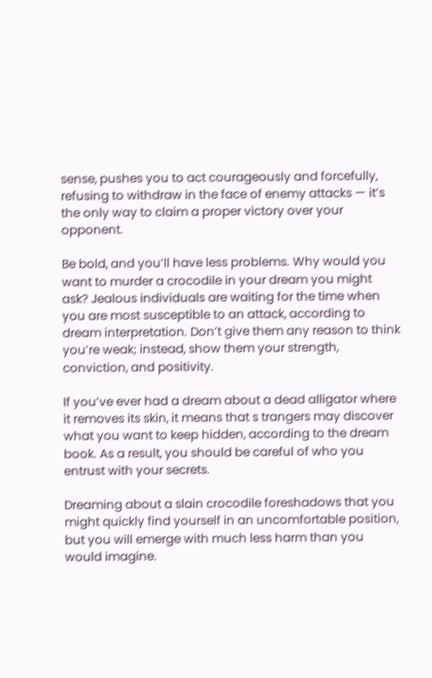sense, pushes you to act courageously and forcefully, refusing to withdraw in the face of enemy attacks — it’s the only way to claim a proper victory over your opponent.

Be bold, and you’ll have less problems. Why would you want to murder a crocodile in your dream you might ask? Jealous individuals are waiting for the time when you are most susceptible to an attack, according to dream interpretation. Don’t give them any reason to think you’re weak; instead, show them your strength, conviction, and positivity.

If you’ve ever had a dream about a dead alligator where it removes its skin, it means that s trangers may discover what you want to keep hidden, according to the dream book. As a result, you should be careful of who you entrust with your secrets.

Dreaming about a slain crocodile foreshadows that you might quickly find yourself in an uncomfortable position, but you will emerge with much less harm than you would imagine.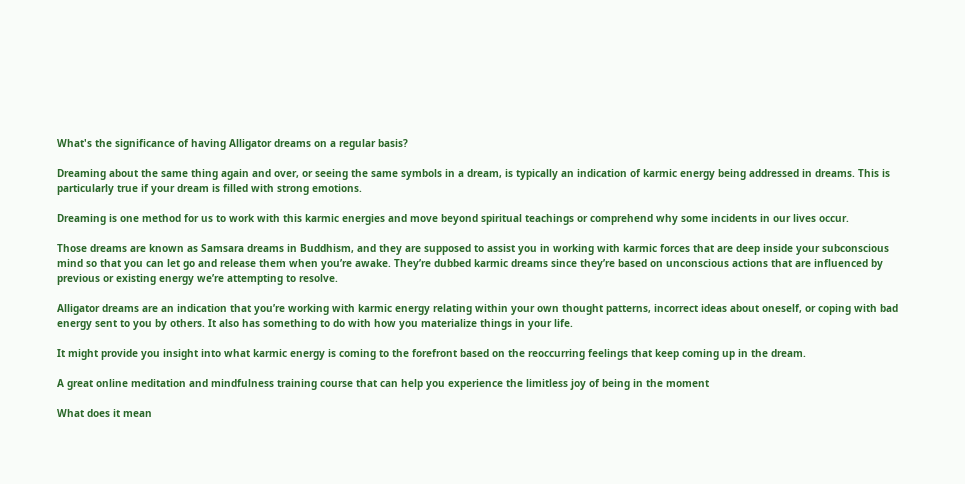What's the significance of having Alligator dreams on a regular basis?

Dreaming about the same thing again and over, or seeing the same symbols in a dream, is typically an indication of karmic energy being addressed in dreams. This is particularly true if your dream is filled with strong emotions.

Dreaming is one method for us to work with this karmic energies and move beyond spiritual teachings or comprehend why some incidents in our lives occur.

Those dreams are known as Samsara dreams in Buddhism, and they are supposed to assist you in working with karmic forces that are deep inside your subconscious mind so that you can let go and release them when you’re awake. They’re dubbed karmic dreams since they’re based on unconscious actions that are influenced by previous or existing energy we’re attempting to resolve.

Alligator dreams are an indication that you’re working with karmic energy relating within your own thought patterns, incorrect ideas about oneself, or coping with bad energy sent to you by others. It also has something to do with how you materialize things in your life.

It might provide you insight into what karmic energy is coming to the forefront based on the reoccurring feelings that keep coming up in the dream.

A great online meditation and mindfulness training course that can help you experience the limitless joy of being in the moment

What does it mean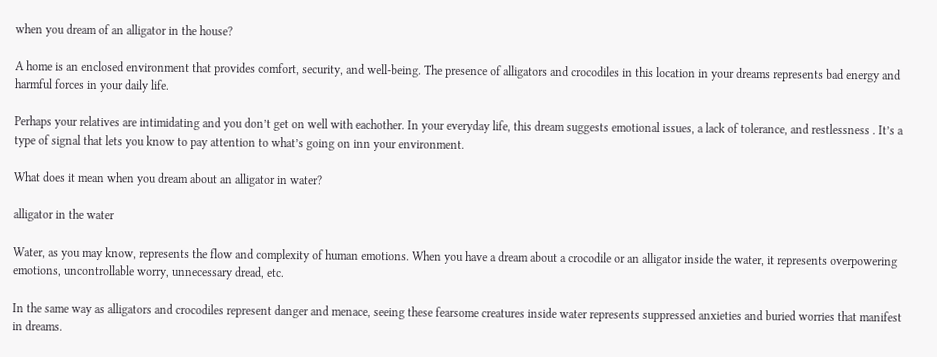when you dream of an alligator in the house?

A home is an enclosed environment that provides comfort, security, and well-being. The presence of alligators and crocodiles in this location in your dreams represents bad energy and harmful forces in your daily life.

Perhaps your relatives are intimidating and you don’t get on well with eachother. In your everyday life, this dream suggests emotional issues, a lack of tolerance, and restlessness . It’s a type of signal that lets you know to pay attention to what’s going on inn your environment.

What does it mean when you dream about an alligator in water?

alligator in the water

Water, as you may know, represents the flow and complexity of human emotions. When you have a dream about a crocodile or an alligator inside the water, it represents overpowering emotions, uncontrollable worry, unnecessary dread, etc.

In the same way as alligators and crocodiles represent danger and menace, seeing these fearsome creatures inside water represents suppressed anxieties and buried worries that manifest in dreams.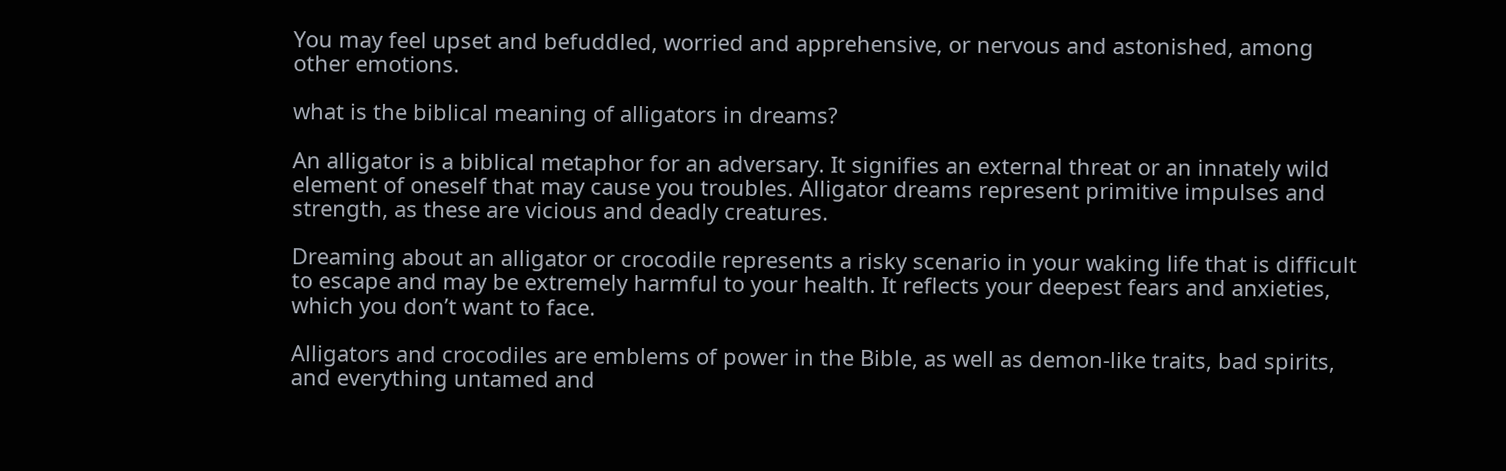You may feel upset and befuddled, worried and apprehensive, or nervous and astonished, among other emotions.

what is the biblical meaning of alligators in dreams?

An alligator is a biblical metaphor for an adversary. It signifies an external threat or an innately wild element of oneself that may cause you troubles. Alligator dreams represent primitive impulses and strength, as these are vicious and deadly creatures.

Dreaming about an alligator or crocodile represents a risky scenario in your waking life that is difficult to escape and may be extremely harmful to your health. It reflects your deepest fears and anxieties, which you don’t want to face.

Alligators and crocodiles are emblems of power in the Bible, as well as demon-like traits, bad spirits, and everything untamed and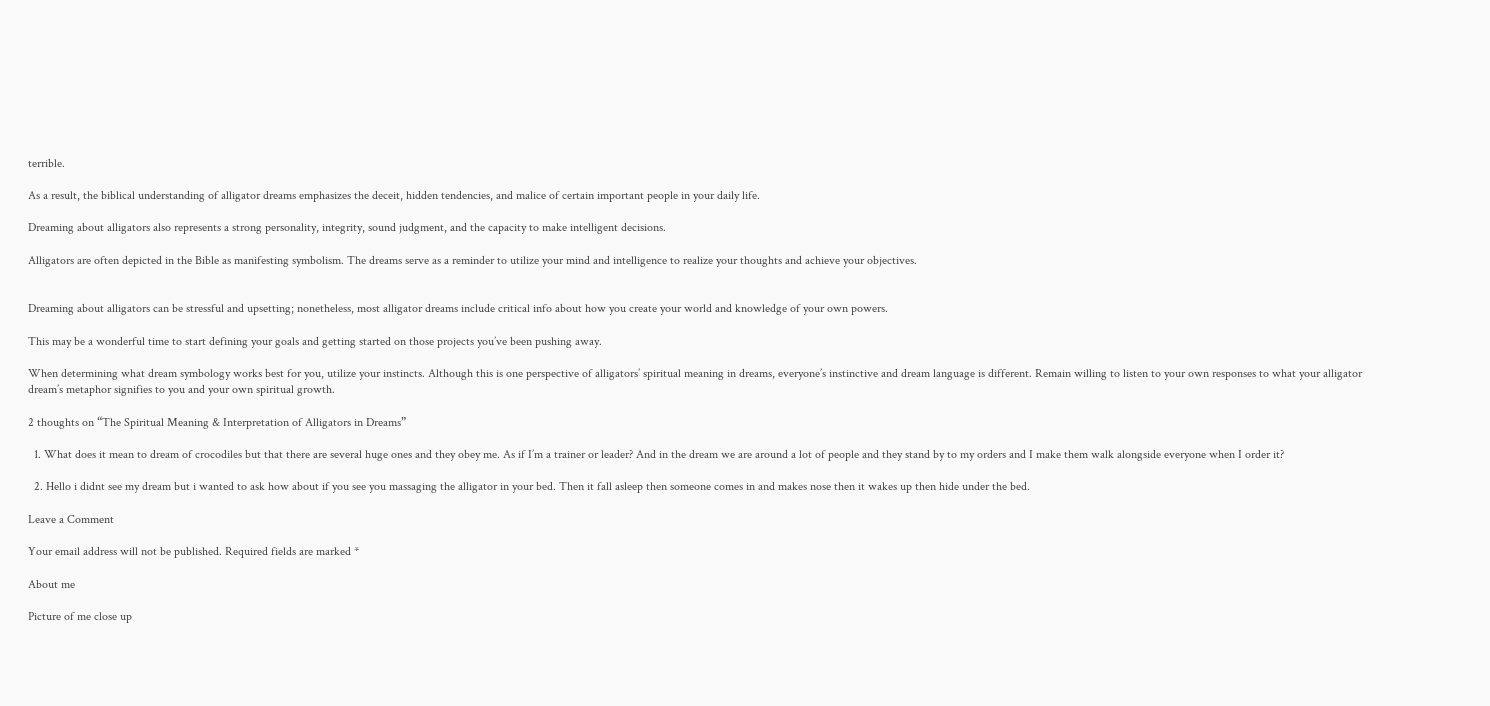terrible.

As a result, the biblical understanding of alligator dreams emphasizes the deceit, hidden tendencies, and malice of certain important people in your daily life.

Dreaming about alligators also represents a strong personality, integrity, sound judgment, and the capacity to make intelligent decisions.

Alligators are often depicted in the Bible as manifesting symbolism. The dreams serve as a reminder to utilize your mind and intelligence to realize your thoughts and achieve your objectives.


Dreaming about alligators can be stressful and upsetting; nonetheless, most alligator dreams include critical info about how you create your world and knowledge of your own powers.

This may be a wonderful time to start defining your goals and getting started on those projects you’ve been pushing away.

When determining what dream symbology works best for you, utilize your instincts. Although this is one perspective of alligators’ spiritual meaning in dreams, everyone’s instinctive and dream language is different. Remain willing to listen to your own responses to what your alligator dream’s metaphor signifies to you and your own spiritual growth.

2 thoughts on “The Spiritual Meaning & Interpretation of Alligators in Dreams”

  1. What does it mean to dream of crocodiles but that there are several huge ones and they obey me. As if I’m a trainer or leader? And in the dream we are around a lot of people and they stand by to my orders and I make them walk alongside everyone when I order it?

  2. Hello i didnt see my dream but i wanted to ask how about if you see you massaging the alligator in your bed. Then it fall asleep then someone comes in and makes nose then it wakes up then hide under the bed.

Leave a Comment

Your email address will not be published. Required fields are marked *

About me

Picture of me close up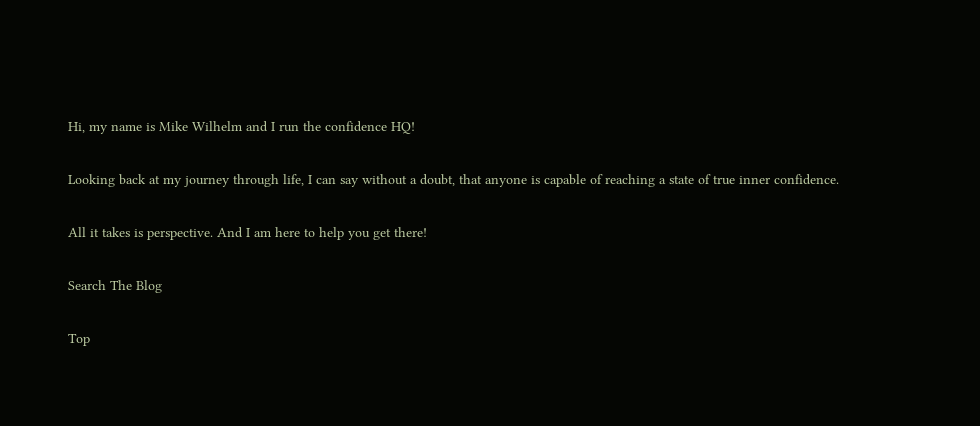Hi, my name is Mike Wilhelm and I run the confidence HQ!

Looking back at my journey through life, I can say without a doubt, that anyone is capable of reaching a state of true inner confidence.

All it takes is perspective. And I am here to help you get there!

Search The Blog

Top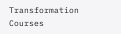Transformation Courses